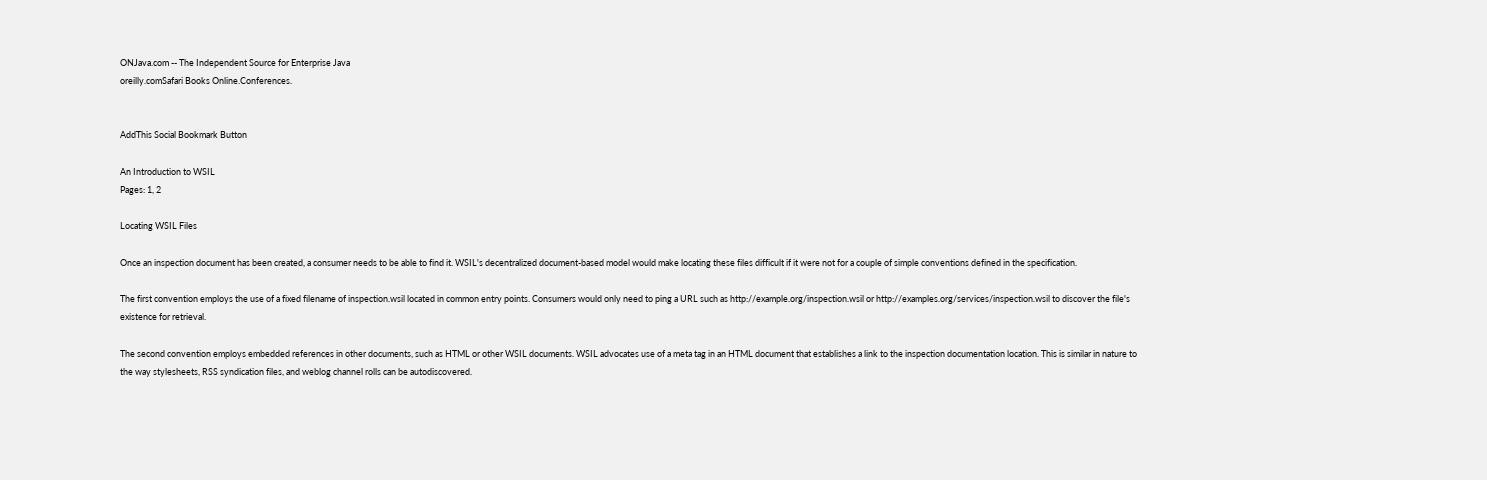ONJava.com -- The Independent Source for Enterprise Java
oreilly.comSafari Books Online.Conferences.


AddThis Social Bookmark Button

An Introduction to WSIL
Pages: 1, 2

Locating WSIL Files

Once an inspection document has been created, a consumer needs to be able to find it. WSIL's decentralized document-based model would make locating these files difficult if it were not for a couple of simple conventions defined in the specification.

The first convention employs the use of a fixed filename of inspection.wsil located in common entry points. Consumers would only need to ping a URL such as http://example.org/inspection.wsil or http://examples.org/services/inspection.wsil to discover the file's existence for retrieval.

The second convention employs embedded references in other documents, such as HTML or other WSIL documents. WSIL advocates use of a meta tag in an HTML document that establishes a link to the inspection documentation location. This is similar in nature to the way stylesheets, RSS syndication files, and weblog channel rolls can be autodiscovered.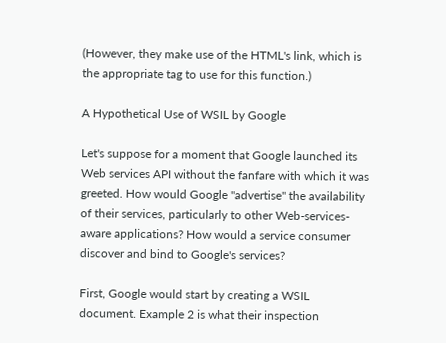(However, they make use of the HTML's link, which is the appropriate tag to use for this function.)

A Hypothetical Use of WSIL by Google

Let's suppose for a moment that Google launched its Web services API without the fanfare with which it was greeted. How would Google "advertise" the availability of their services, particularly to other Web-services-aware applications? How would a service consumer discover and bind to Google's services?

First, Google would start by creating a WSIL document. Example 2 is what their inspection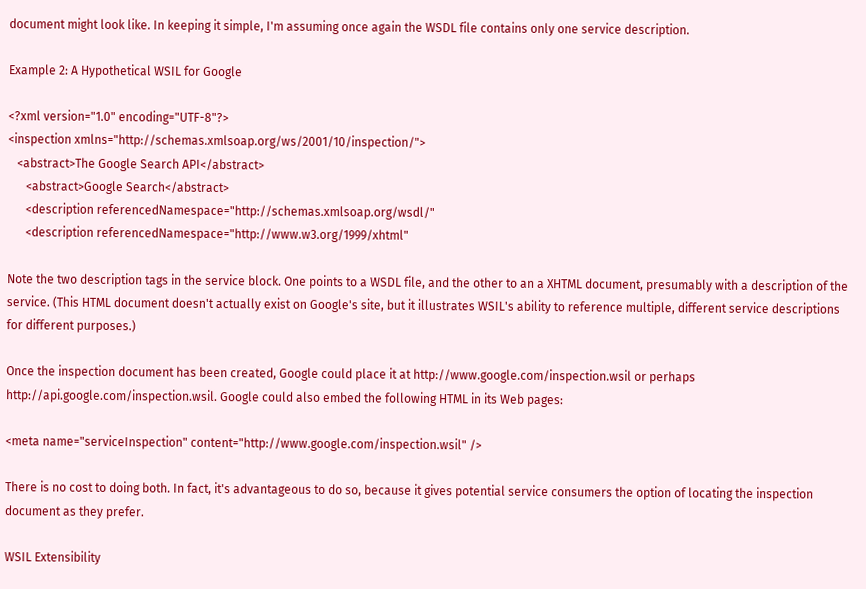document might look like. In keeping it simple, I'm assuming once again the WSDL file contains only one service description.

Example 2: A Hypothetical WSIL for Google

<?xml version="1.0" encoding="UTF-8"?>
<inspection xmlns="http://schemas.xmlsoap.org/ws/2001/10/inspection/">
   <abstract>The Google Search API</abstract>
      <abstract>Google Search</abstract>
      <description referencedNamespace="http://schemas.xmlsoap.org/wsdl/"
      <description referencedNamespace="http://www.w3.org/1999/xhtml"

Note the two description tags in the service block. One points to a WSDL file, and the other to an a XHTML document, presumably with a description of the service. (This HTML document doesn't actually exist on Google's site, but it illustrates WSIL's ability to reference multiple, different service descriptions for different purposes.)

Once the inspection document has been created, Google could place it at http://www.google.com/inspection.wsil or perhaps http://api.google.com/inspection.wsil. Google could also embed the following HTML in its Web pages:

<meta name="serviceInspection" content="http://www.google.com/inspection.wsil" />

There is no cost to doing both. In fact, it's advantageous to do so, because it gives potential service consumers the option of locating the inspection document as they prefer.

WSIL Extensibility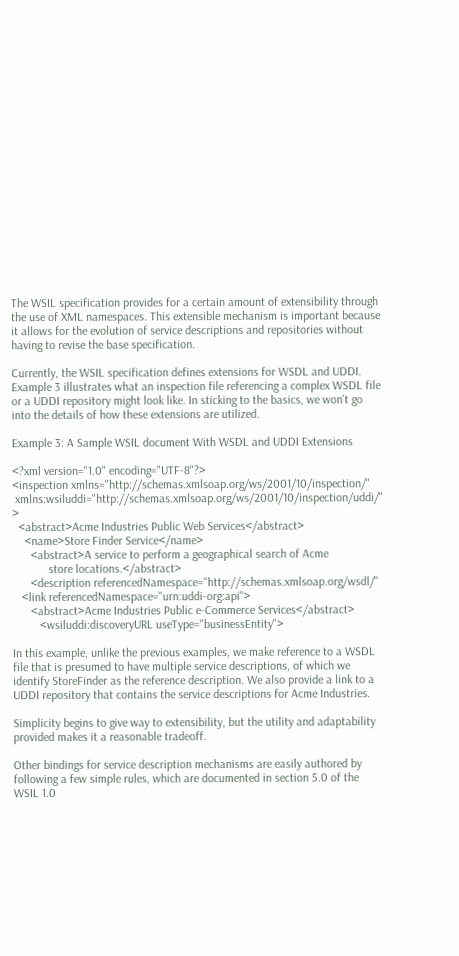The WSIL specification provides for a certain amount of extensibility through the use of XML namespaces. This extensible mechanism is important because it allows for the evolution of service descriptions and repositories without having to revise the base specification.

Currently, the WSIL specification defines extensions for WSDL and UDDI. Example 3 illustrates what an inspection file referencing a complex WSDL file or a UDDI repository might look like. In sticking to the basics, we won't go into the details of how these extensions are utilized.

Example 3: A Sample WSIL document With WSDL and UDDI Extensions

<?xml version="1.0" encoding="UTF-8"?>
<inspection xmlns="http://schemas.xmlsoap.org/ws/2001/10/inspection/"
 xmlns:wsiluddi="http://schemas.xmlsoap.org/ws/2001/10/inspection/uddi/" >
  <abstract>Acme Industries Public Web Services</abstract>
    <name>Store Finder Service</name>
      <abstract>A service to perform a geographical search of Acme
            store locations.</abstract>
      <description referencedNamespace="http://schemas.xmlsoap.org/wsdl/"
   <link referencedNamespace="urn:uddi-org:api">
      <abstract>Acme Industries Public e-Commerce Services</abstract>
         <wsiluddi:discoveryURL useType="businessEntity">

In this example, unlike the previous examples, we make reference to a WSDL file that is presumed to have multiple service descriptions, of which we identify StoreFinder as the reference description. We also provide a link to a UDDI repository that contains the service descriptions for Acme Industries.

Simplicity begins to give way to extensibility, but the utility and adaptability provided makes it a reasonable tradeoff.

Other bindings for service description mechanisms are easily authored by following a few simple rules, which are documented in section 5.0 of the WSIL 1.0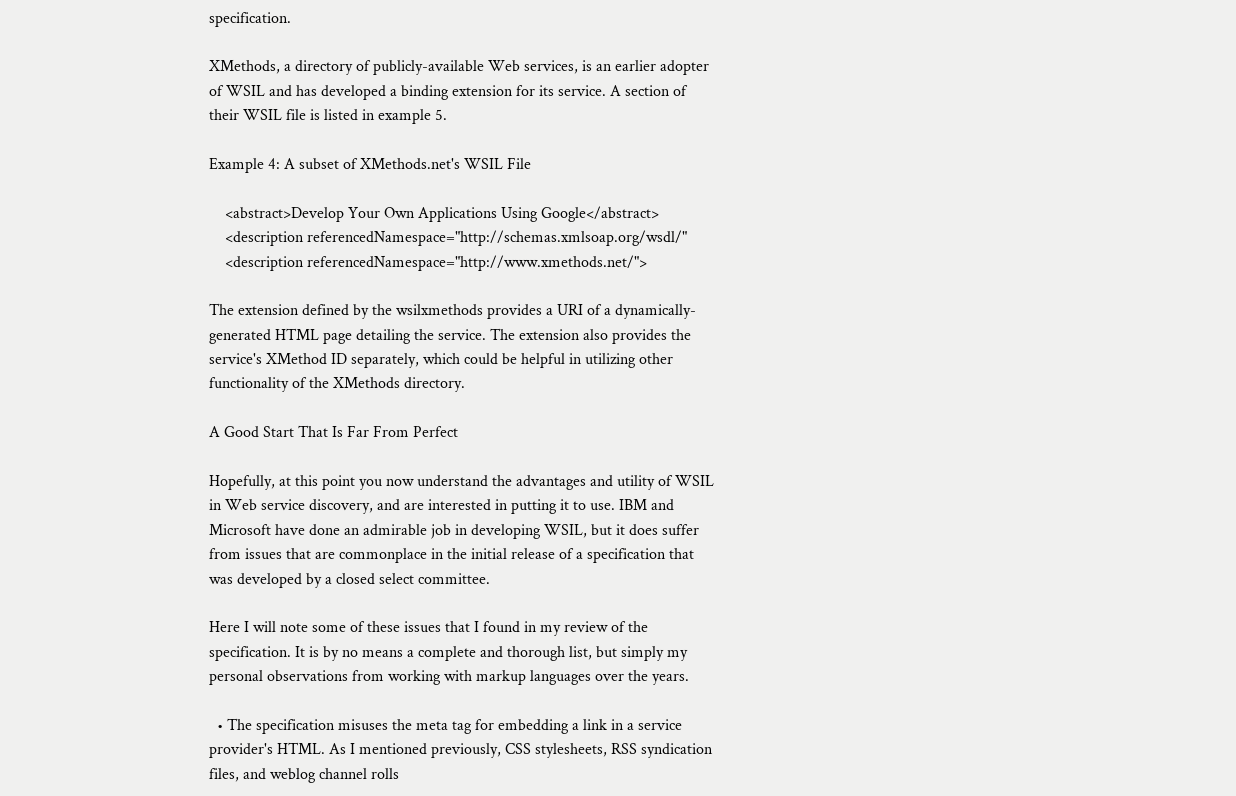specification.

XMethods, a directory of publicly-available Web services, is an earlier adopter of WSIL and has developed a binding extension for its service. A section of their WSIL file is listed in example 5.

Example 4: A subset of XMethods.net's WSIL File

    <abstract>Develop Your Own Applications Using Google</abstract>
    <description referencedNamespace="http://schemas.xmlsoap.org/wsdl/"
    <description referencedNamespace="http://www.xmethods.net/">

The extension defined by the wsilxmethods provides a URI of a dynamically-generated HTML page detailing the service. The extension also provides the service's XMethod ID separately, which could be helpful in utilizing other functionality of the XMethods directory.

A Good Start That Is Far From Perfect

Hopefully, at this point you now understand the advantages and utility of WSIL in Web service discovery, and are interested in putting it to use. IBM and Microsoft have done an admirable job in developing WSIL, but it does suffer from issues that are commonplace in the initial release of a specification that was developed by a closed select committee.

Here I will note some of these issues that I found in my review of the specification. It is by no means a complete and thorough list, but simply my personal observations from working with markup languages over the years.

  • The specification misuses the meta tag for embedding a link in a service provider's HTML. As I mentioned previously, CSS stylesheets, RSS syndication files, and weblog channel rolls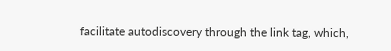facilitate autodiscovery through the link tag, which,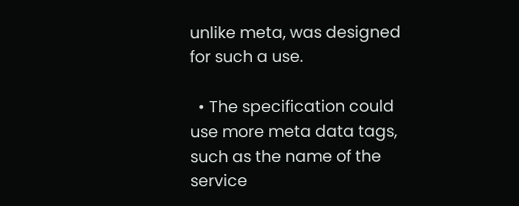unlike meta, was designed for such a use.

  • The specification could use more meta data tags, such as the name of the service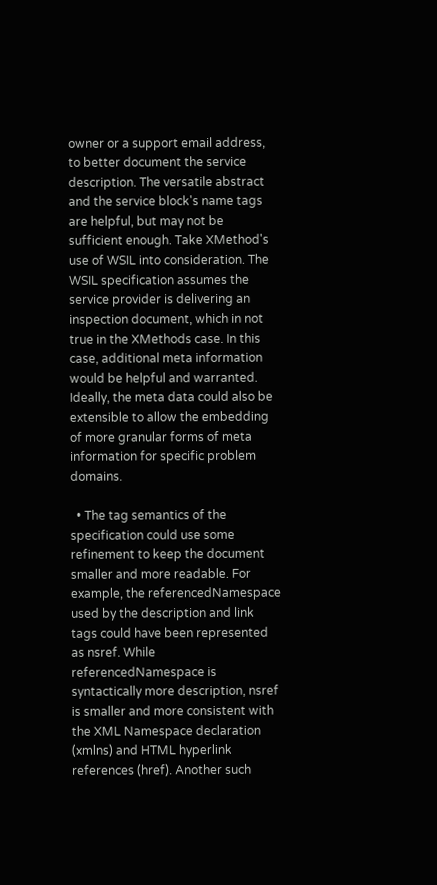owner or a support email address, to better document the service description. The versatile abstract and the service block's name tags are helpful, but may not be sufficient enough. Take XMethod's use of WSIL into consideration. The WSIL specification assumes the service provider is delivering an inspection document, which in not true in the XMethods case. In this case, additional meta information would be helpful and warranted. Ideally, the meta data could also be extensible to allow the embedding of more granular forms of meta information for specific problem domains.

  • The tag semantics of the specification could use some refinement to keep the document smaller and more readable. For example, the referencedNamespace used by the description and link tags could have been represented as nsref. While referencedNamespace is syntactically more description, nsref is smaller and more consistent with the XML Namespace declaration (xmlns) and HTML hyperlink references (href). Another such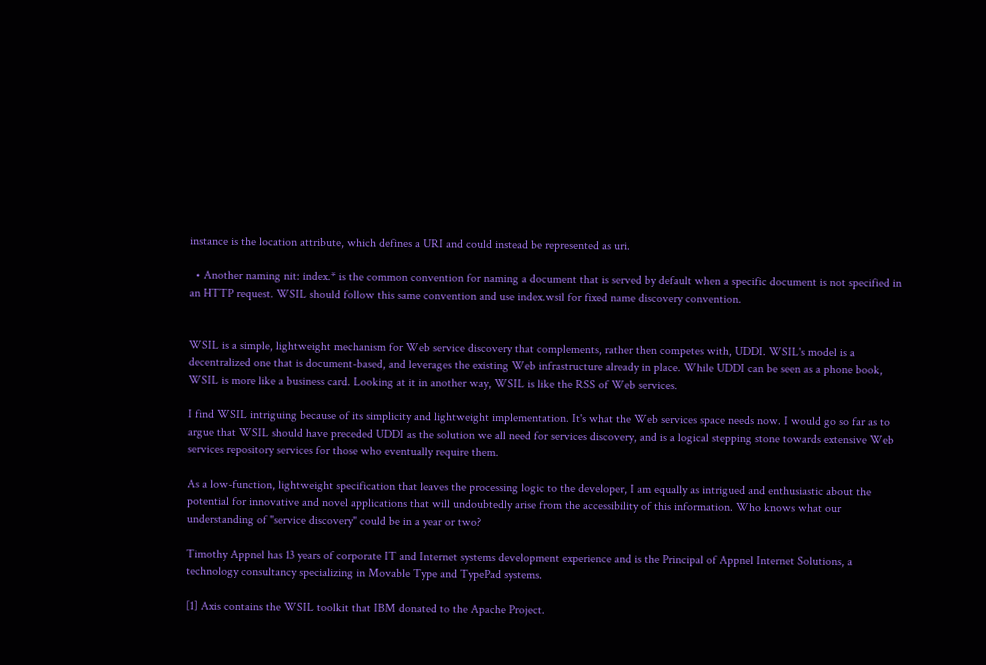instance is the location attribute, which defines a URI and could instead be represented as uri.

  • Another naming nit: index.* is the common convention for naming a document that is served by default when a specific document is not specified in an HTTP request. WSIL should follow this same convention and use index.wsil for fixed name discovery convention.


WSIL is a simple, lightweight mechanism for Web service discovery that complements, rather then competes with, UDDI. WSIL's model is a decentralized one that is document-based, and leverages the existing Web infrastructure already in place. While UDDI can be seen as a phone book, WSIL is more like a business card. Looking at it in another way, WSIL is like the RSS of Web services.

I find WSIL intriguing because of its simplicity and lightweight implementation. It's what the Web services space needs now. I would go so far as to argue that WSIL should have preceded UDDI as the solution we all need for services discovery, and is a logical stepping stone towards extensive Web services repository services for those who eventually require them.

As a low-function, lightweight specification that leaves the processing logic to the developer, I am equally as intrigued and enthusiastic about the potential for innovative and novel applications that will undoubtedly arise from the accessibility of this information. Who knows what our understanding of "service discovery" could be in a year or two?

Timothy Appnel has 13 years of corporate IT and Internet systems development experience and is the Principal of Appnel Internet Solutions, a technology consultancy specializing in Movable Type and TypePad systems.

[1] Axis contains the WSIL toolkit that IBM donated to the Apache Project.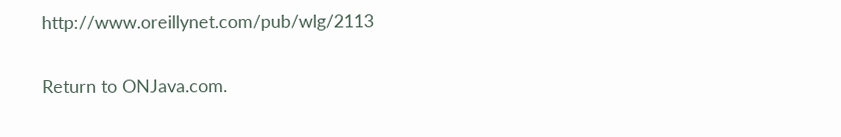http://www.oreillynet.com/pub/wlg/2113

Return to ONJava.com.